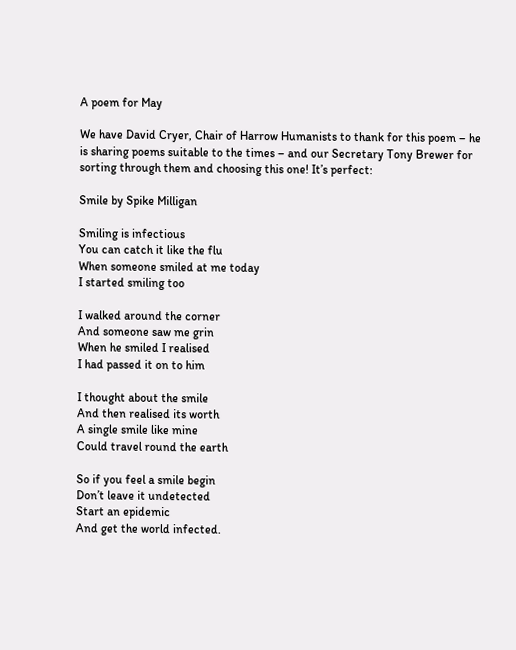A poem for May

We have David Cryer, Chair of Harrow Humanists to thank for this poem – he is sharing poems suitable to the times – and our Secretary Tony Brewer for sorting through them and choosing this one! It’s perfect:

Smile by Spike Milligan

Smiling is infectious
You can catch it like the flu
When someone smiled at me today
I started smiling too

I walked around the corner
And someone saw me grin
When he smiled I realised
I had passed it on to him

I thought about the smile
And then realised its worth
A single smile like mine
Could travel round the earth

So if you feel a smile begin
Don’t leave it undetected
Start an epidemic
And get the world infected.